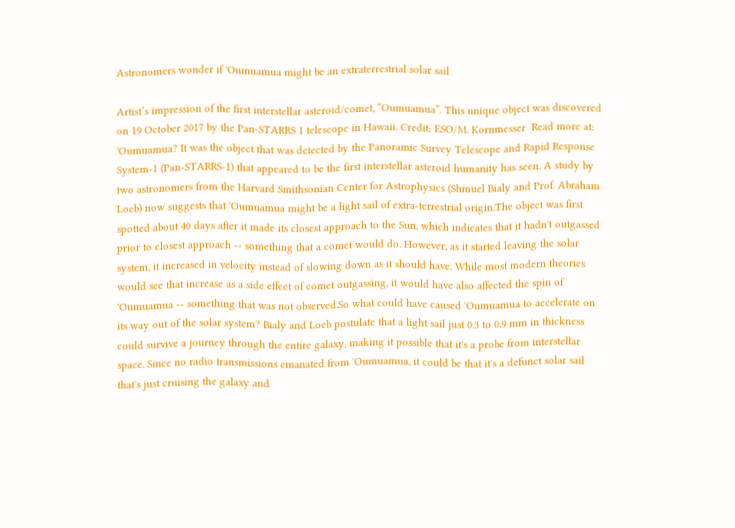Astronomers wonder if 'Oumuamua might be an extraterrestrial solar sail

Artist’s impression of the first interstellar asteroid/comet, “Oumuamua”. This unique object was discovered on 19 October 2017 by the Pan-STARRS 1 telescope in Hawaii. Credit: ESO/M. Kornmesser  Read more at: 'Oumuamua? It was the object that was detected by the Panoramic Survey Telescope and Rapid Response System-1 (Pan-STARRS-1) that appeared to be the first interstellar asteroid humanity has seen. A study by two astronomers from the Harvard Smithsonian Center for Astrophysics (Shmuel Bialy and Prof. Abraham Loeb) now suggests that 'Oumuamua might be a light sail of extra-terrestrial origin.The object was first spotted about 40 days after it made its closest approach to the Sun, which indicates that it hadn't outgassed prior to closest approach -- something that a comet would do. However, as it started leaving the solar system, it increased in velocity instead of slowing down as it should have. While most modern theories would see that increase as a side effect of comet outgassing, it would have also affected the spin of 'Oumuamua -- something that was not observed.So what could have caused 'Oumuamua to accelerate on its way out of the solar system? Bialy and Loeb postulate that a light sail just 0.3 to 0.9 mm in thickness could survive a journey through the entire galaxy, making it possible that it's a probe from interstellar space. Since no radio transmissions emanated from 'Oumuamua, it could be that it's a defunct solar sail that's just cruising the galaxy and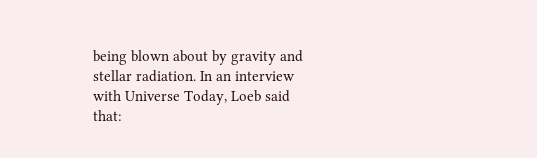being blown about by gravity and stellar radiation. In an interview with Universe Today, Loeb said that: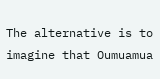The alternative is to imagine that Oumuamua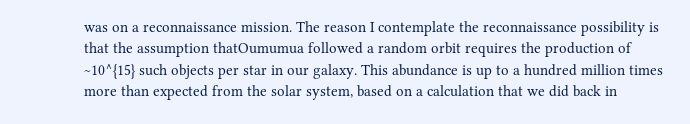was on a reconnaissance mission. The reason I contemplate the reconnaissance possibility is that the assumption thatOumumua followed a random orbit requires the production of ~10^{15} such objects per star in our galaxy. This abundance is up to a hundred million times more than expected from the solar system, based on a calculation that we did back in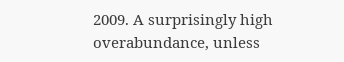2009. A surprisingly high overabundance, unless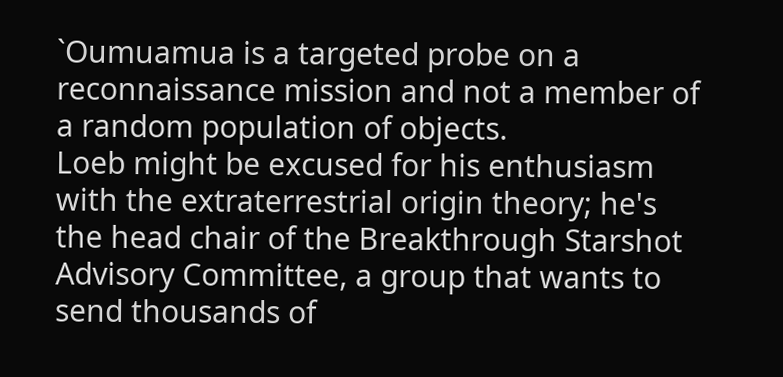`Oumuamua is a targeted probe on a reconnaissance mission and not a member of a random population of objects.
Loeb might be excused for his enthusiasm with the extraterrestrial origin theory; he's the head chair of the Breakthrough Starshot Advisory Committee, a group that wants to send thousands of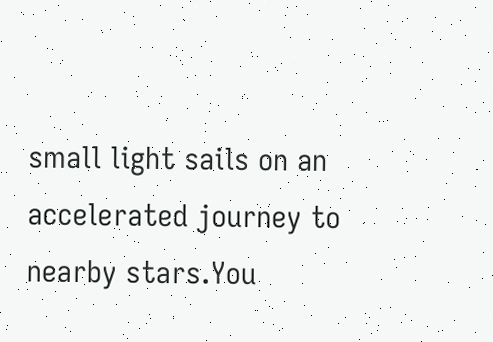small light sails on an accelerated journey to nearby stars.You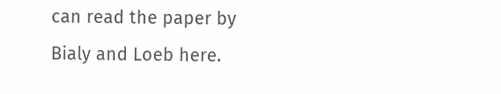can read the paper by Bialy and Loeb here.